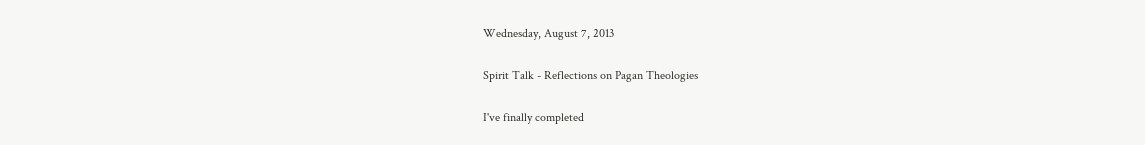Wednesday, August 7, 2013

Spirit Talk - Reflections on Pagan Theologies

I've finally completed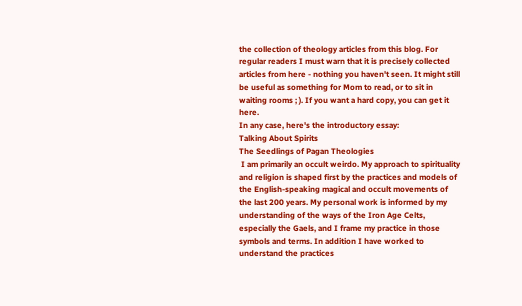the collection of theology articles from this blog. For regular readers I must warn that it is precisely collected articles from here - nothing you haven't seen. It might still be useful as something for Mom to read, or to sit in waiting rooms ; ). If you want a hard copy, you can get it here.
In any case, here's the introductory essay:
Talking About Spirits
The Seedlings of Pagan Theologies
 I am primarily an occult weirdo. My approach to spirituality and religion is shaped first by the practices and models of the English-speaking magical and occult movements of the last 200 years. My personal work is informed by my understanding of the ways of the Iron Age Celts, especially the Gaels, and I frame my practice in those symbols and terms. In addition I have worked to understand the practices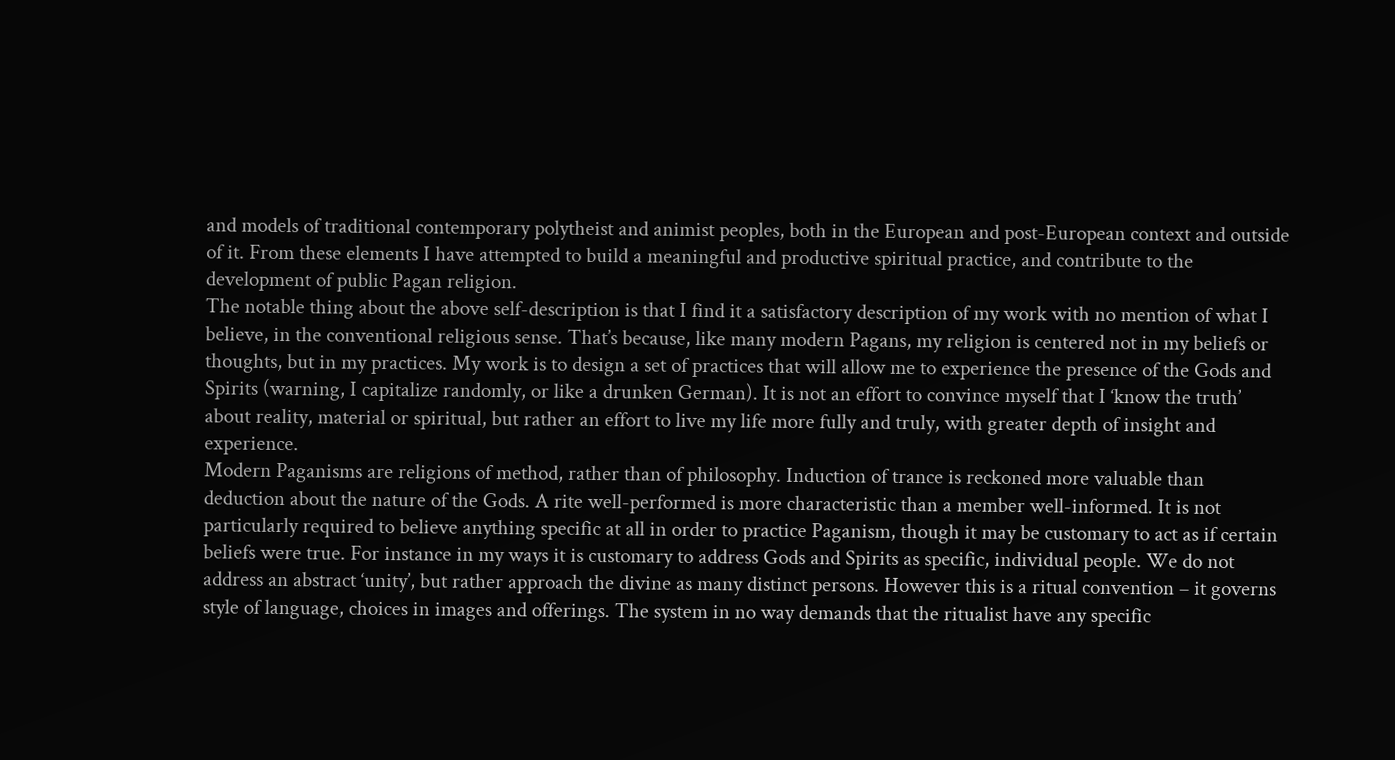and models of traditional contemporary polytheist and animist peoples, both in the European and post-European context and outside of it. From these elements I have attempted to build a meaningful and productive spiritual practice, and contribute to the development of public Pagan religion.
The notable thing about the above self-description is that I find it a satisfactory description of my work with no mention of what I believe, in the conventional religious sense. That’s because, like many modern Pagans, my religion is centered not in my beliefs or thoughts, but in my practices. My work is to design a set of practices that will allow me to experience the presence of the Gods and Spirits (warning, I capitalize randomly, or like a drunken German). It is not an effort to convince myself that I ‘know the truth’ about reality, material or spiritual, but rather an effort to live my life more fully and truly, with greater depth of insight and experience.
Modern Paganisms are religions of method, rather than of philosophy. Induction of trance is reckoned more valuable than deduction about the nature of the Gods. A rite well-performed is more characteristic than a member well-informed. It is not particularly required to believe anything specific at all in order to practice Paganism, though it may be customary to act as if certain beliefs were true. For instance in my ways it is customary to address Gods and Spirits as specific, individual people. We do not address an abstract ‘unity’, but rather approach the divine as many distinct persons. However this is a ritual convention – it governs style of language, choices in images and offerings. The system in no way demands that the ritualist have any specific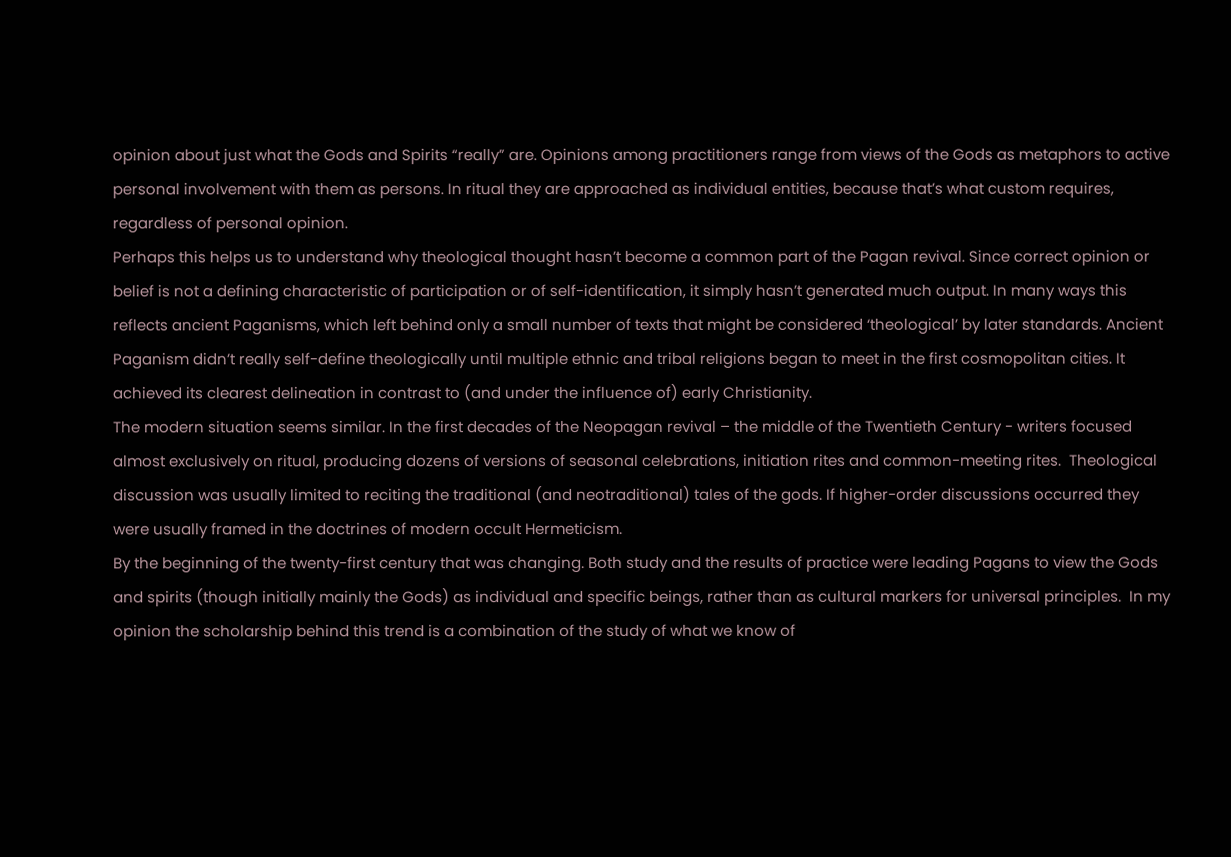opinion about just what the Gods and Spirits “really” are. Opinions among practitioners range from views of the Gods as metaphors to active personal involvement with them as persons. In ritual they are approached as individual entities, because that’s what custom requires, regardless of personal opinion.
Perhaps this helps us to understand why theological thought hasn’t become a common part of the Pagan revival. Since correct opinion or belief is not a defining characteristic of participation or of self-identification, it simply hasn’t generated much output. In many ways this reflects ancient Paganisms, which left behind only a small number of texts that might be considered ‘theological’ by later standards. Ancient Paganism didn’t really self-define theologically until multiple ethnic and tribal religions began to meet in the first cosmopolitan cities. It achieved its clearest delineation in contrast to (and under the influence of) early Christianity.
The modern situation seems similar. In the first decades of the Neopagan revival – the middle of the Twentieth Century - writers focused almost exclusively on ritual, producing dozens of versions of seasonal celebrations, initiation rites and common-meeting rites.  Theological discussion was usually limited to reciting the traditional (and neotraditional) tales of the gods. If higher-order discussions occurred they were usually framed in the doctrines of modern occult Hermeticism.
By the beginning of the twenty-first century that was changing. Both study and the results of practice were leading Pagans to view the Gods and spirits (though initially mainly the Gods) as individual and specific beings, rather than as cultural markers for universal principles.  In my opinion the scholarship behind this trend is a combination of the study of what we know of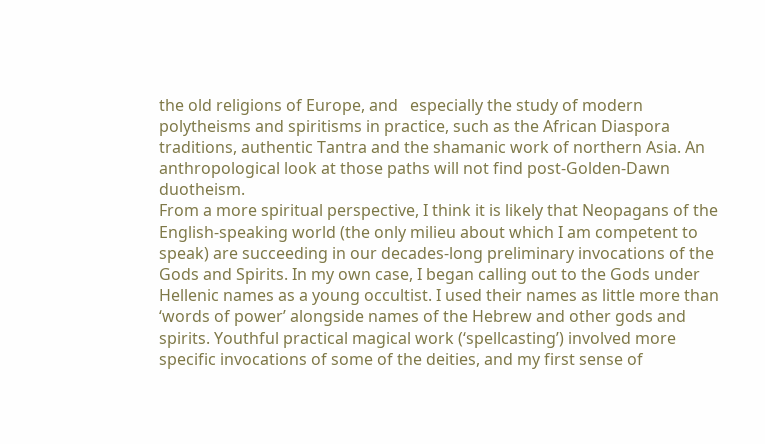the old religions of Europe, and   especially the study of modern polytheisms and spiritisms in practice, such as the African Diaspora traditions, authentic Tantra and the shamanic work of northern Asia. An anthropological look at those paths will not find post-Golden-Dawn duotheism.
From a more spiritual perspective, I think it is likely that Neopagans of the English-speaking world (the only milieu about which I am competent to speak) are succeeding in our decades-long preliminary invocations of the Gods and Spirits. In my own case, I began calling out to the Gods under Hellenic names as a young occultist. I used their names as little more than ‘words of power’ alongside names of the Hebrew and other gods and spirits. Youthful practical magical work (‘spellcasting’) involved more specific invocations of some of the deities, and my first sense of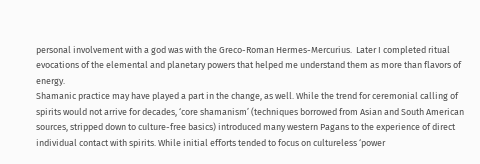personal involvement with a god was with the Greco-Roman Hermes-Mercurius.  Later I completed ritual evocations of the elemental and planetary powers that helped me understand them as more than flavors of energy.
Shamanic practice may have played a part in the change, as well. While the trend for ceremonial calling of spirits would not arrive for decades, ‘core shamanism’ (techniques borrowed from Asian and South American sources, stripped down to culture-free basics) introduced many western Pagans to the experience of direct individual contact with spirits. While initial efforts tended to focus on cultureless ‘power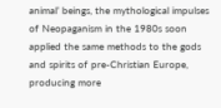animal’ beings, the mythological impulses of Neopaganism in the 1980s soon applied the same methods to the gods and spirits of pre-Christian Europe, producing more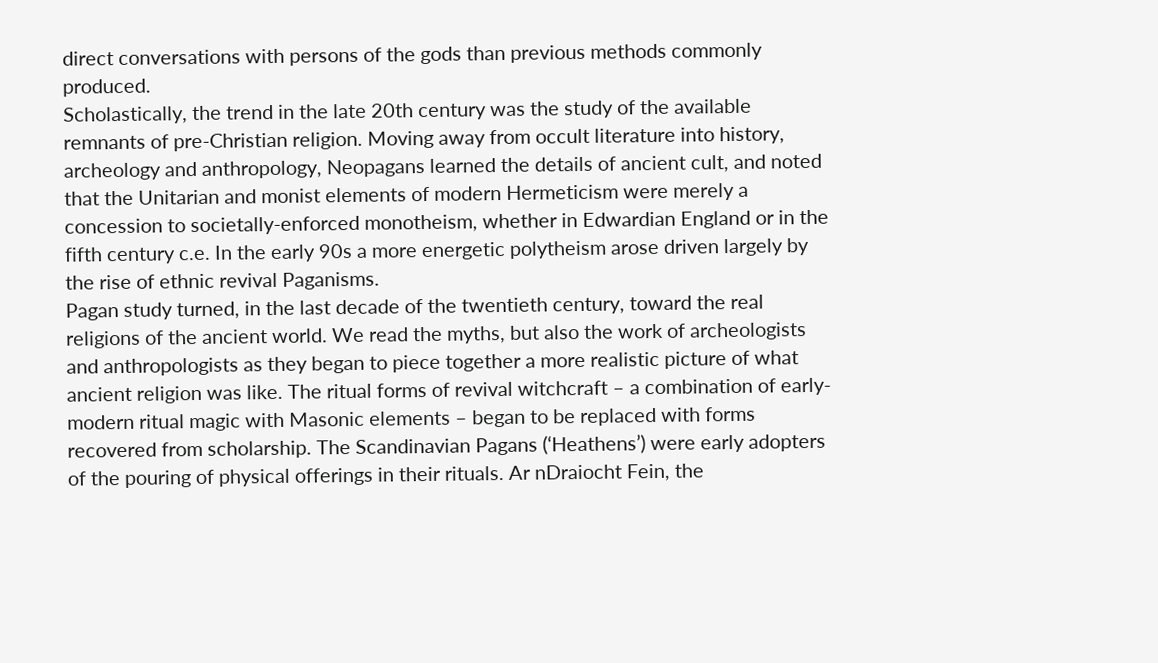direct conversations with persons of the gods than previous methods commonly produced.
Scholastically, the trend in the late 20th century was the study of the available remnants of pre-Christian religion. Moving away from occult literature into history, archeology and anthropology, Neopagans learned the details of ancient cult, and noted that the Unitarian and monist elements of modern Hermeticism were merely a concession to societally-enforced monotheism, whether in Edwardian England or in the fifth century c.e. In the early 90s a more energetic polytheism arose driven largely by the rise of ethnic revival Paganisms.
Pagan study turned, in the last decade of the twentieth century, toward the real religions of the ancient world. We read the myths, but also the work of archeologists and anthropologists as they began to piece together a more realistic picture of what ancient religion was like. The ritual forms of revival witchcraft – a combination of early-modern ritual magic with Masonic elements – began to be replaced with forms recovered from scholarship. The Scandinavian Pagans (‘Heathens’) were early adopters of the pouring of physical offerings in their rituals. Ar nDraiocht Fein, the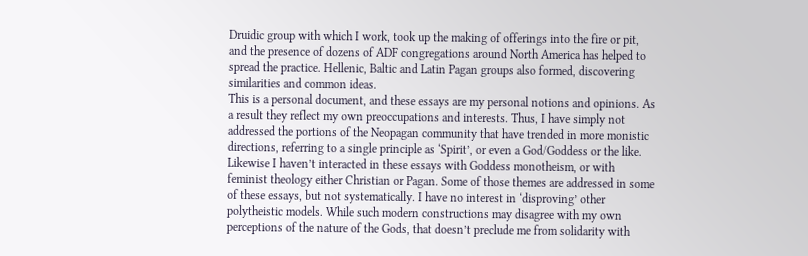Druidic group with which I work, took up the making of offerings into the fire or pit, and the presence of dozens of ADF congregations around North America has helped to spread the practice. Hellenic, Baltic and Latin Pagan groups also formed, discovering similarities and common ideas.
This is a personal document, and these essays are my personal notions and opinions. As a result they reflect my own preoccupations and interests. Thus, I have simply not addressed the portions of the Neopagan community that have trended in more monistic directions, referring to a single principle as ‘Spirit’, or even a God/Goddess or the like. Likewise I haven’t interacted in these essays with Goddess monotheism, or with feminist theology either Christian or Pagan. Some of those themes are addressed in some of these essays, but not systematically. I have no interest in ‘disproving’ other polytheistic models. While such modern constructions may disagree with my own perceptions of the nature of the Gods, that doesn’t preclude me from solidarity with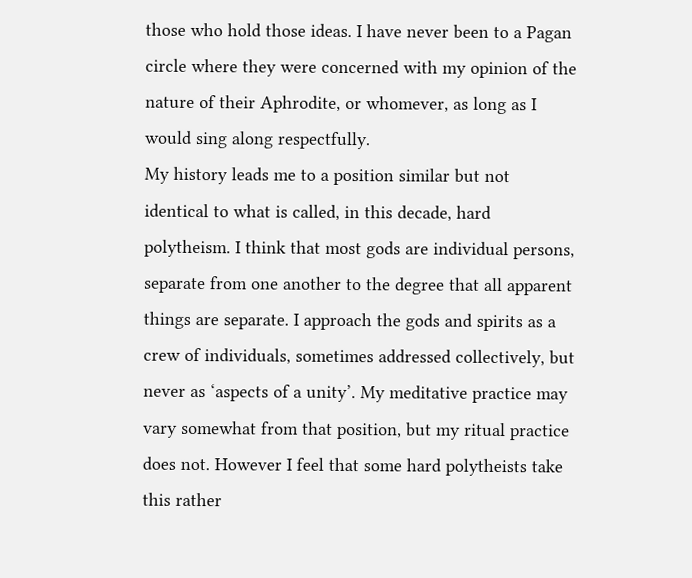those who hold those ideas. I have never been to a Pagan circle where they were concerned with my opinion of the nature of their Aphrodite, or whomever, as long as I would sing along respectfully.
My history leads me to a position similar but not identical to what is called, in this decade, hard polytheism. I think that most gods are individual persons, separate from one another to the degree that all apparent things are separate. I approach the gods and spirits as a crew of individuals, sometimes addressed collectively, but never as ‘aspects of a unity’. My meditative practice may vary somewhat from that position, but my ritual practice does not. However I feel that some hard polytheists take this rather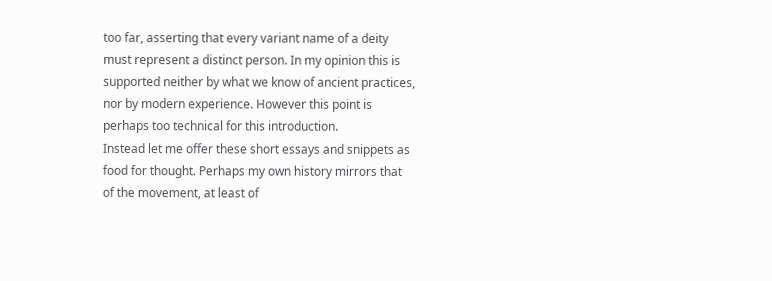too far, asserting that every variant name of a deity must represent a distinct person. In my opinion this is supported neither by what we know of ancient practices, nor by modern experience. However this point is perhaps too technical for this introduction.
Instead let me offer these short essays and snippets as food for thought. Perhaps my own history mirrors that of the movement, at least of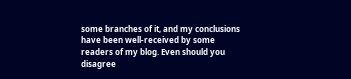some branches of it, and my conclusions have been well-received by some readers of my blog. Even should you disagree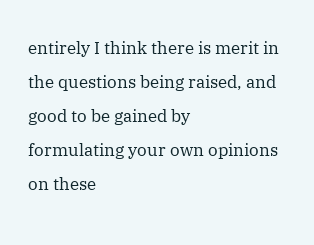entirely I think there is merit in the questions being raised, and good to be gained by formulating your own opinions on these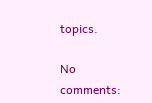topics.

No comments: